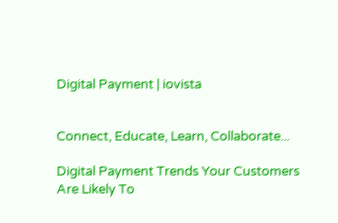Digital Payment | iovista


Connect, Educate, Learn, Collaborate...

Digital Payment Trends Your Customers Are Likely To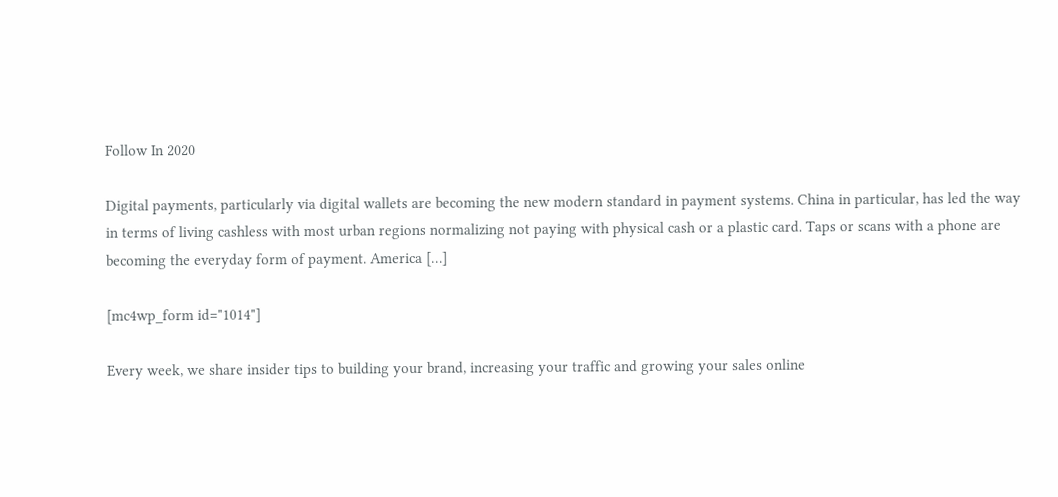Follow In 2020

Digital payments, particularly via digital wallets are becoming the new modern standard in payment systems. China in particular, has led the way in terms of living cashless with most urban regions normalizing not paying with physical cash or a plastic card. Taps or scans with a phone are becoming the everyday form of payment. America […]

[mc4wp_form id="1014"]

Every week, we share insider tips to building your brand, increasing your traffic and growing your sales online